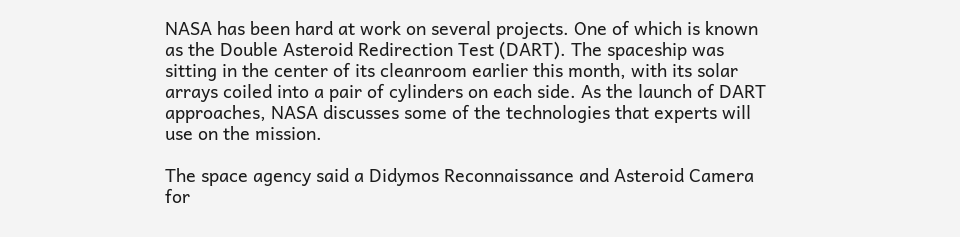NASA has been hard at work on several projects. One of which is known as the Double Asteroid Redirection Test (DART). The spaceship was sitting in the center of its cleanroom earlier this month, with its solar arrays coiled into a pair of cylinders on each side. As the launch of DART approaches, NASA discusses some of the technologies that experts will use on the mission.

The space agency said a Didymos Reconnaissance and Asteroid Camera for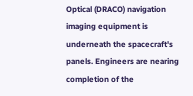Optical (DRACO) navigation imaging equipment is underneath the spacecraft's panels. Engineers are nearing completion of the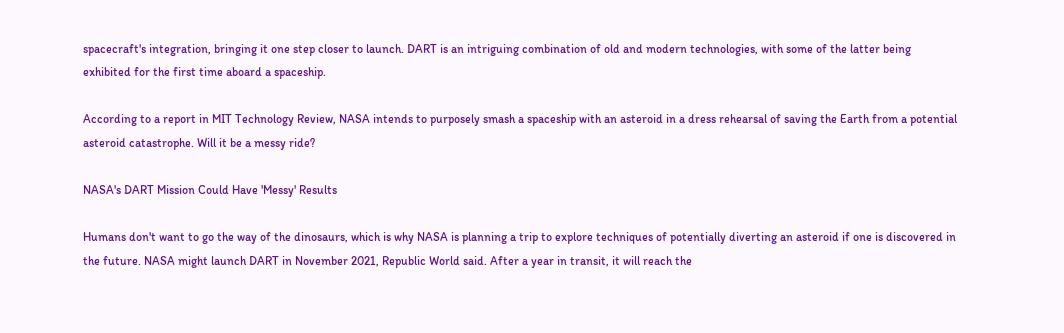spacecraft's integration, bringing it one step closer to launch. DART is an intriguing combination of old and modern technologies, with some of the latter being exhibited for the first time aboard a spaceship.

According to a report in MIT Technology Review, NASA intends to purposely smash a spaceship with an asteroid in a dress rehearsal of saving the Earth from a potential asteroid catastrophe. Will it be a messy ride?

NASA's DART Mission Could Have 'Messy' Results

Humans don't want to go the way of the dinosaurs, which is why NASA is planning a trip to explore techniques of potentially diverting an asteroid if one is discovered in the future. NASA might launch DART in November 2021, Republic World said. After a year in transit, it will reach the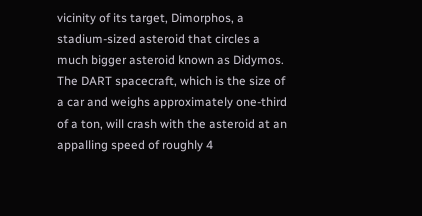vicinity of its target, Dimorphos, a stadium-sized asteroid that circles a much bigger asteroid known as Didymos. The DART spacecraft, which is the size of a car and weighs approximately one-third of a ton, will crash with the asteroid at an appalling speed of roughly 4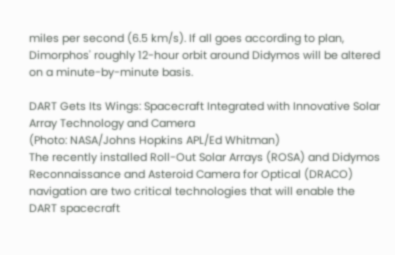miles per second (6.5 km/s). If all goes according to plan, Dimorphos' roughly 12-hour orbit around Didymos will be altered on a minute-by-minute basis.

DART Gets Its Wings: Spacecraft Integrated with Innovative Solar Array Technology and Camera
(Photo: NASA/Johns Hopkins APL/Ed Whitman)
The recently installed Roll-Out Solar Arrays (ROSA) and Didymos Reconnaissance and Asteroid Camera for Optical (DRACO) navigation are two critical technologies that will enable the DART spacecraft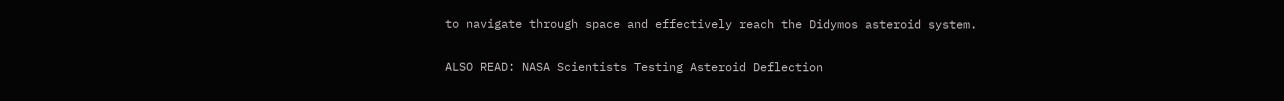to navigate through space and effectively reach the Didymos asteroid system.

ALSO READ: NASA Scientists Testing Asteroid Deflection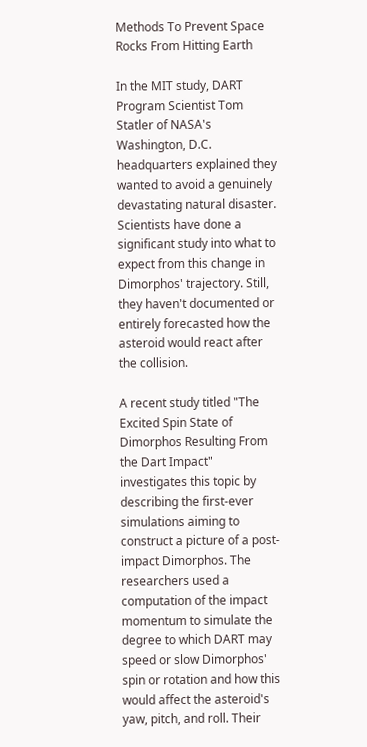Methods To Prevent Space Rocks From Hitting Earth

In the MIT study, DART Program Scientist Tom Statler of NASA's Washington, D.C. headquarters explained they wanted to avoid a genuinely devastating natural disaster. Scientists have done a significant study into what to expect from this change in Dimorphos' trajectory. Still, they haven't documented or entirely forecasted how the asteroid would react after the collision.

A recent study titled "The Excited Spin State of Dimorphos Resulting From the Dart Impact" investigates this topic by describing the first-ever simulations aiming to construct a picture of a post-impact Dimorphos. The researchers used a computation of the impact momentum to simulate the degree to which DART may speed or slow Dimorphos' spin or rotation and how this would affect the asteroid's yaw, pitch, and roll. Their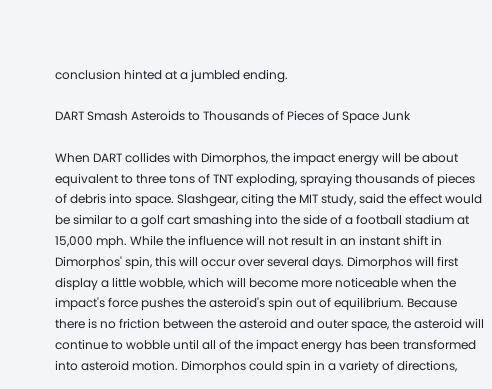conclusion hinted at a jumbled ending.

DART Smash Asteroids to Thousands of Pieces of Space Junk

When DART collides with Dimorphos, the impact energy will be about equivalent to three tons of TNT exploding, spraying thousands of pieces of debris into space. Slashgear, citing the MIT study, said the effect would be similar to a golf cart smashing into the side of a football stadium at 15,000 mph. While the influence will not result in an instant shift in Dimorphos' spin, this will occur over several days. Dimorphos will first display a little wobble, which will become more noticeable when the impact's force pushes the asteroid's spin out of equilibrium. Because there is no friction between the asteroid and outer space, the asteroid will continue to wobble until all of the impact energy has been transformed into asteroid motion. Dimorphos could spin in a variety of directions,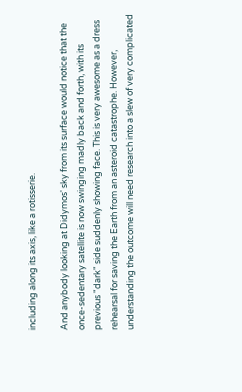including along its axis, like a rotisserie.

And anybody looking at Didymos' sky from its surface would notice that the once-sedentary satellite is now swinging madly back and forth, with its previous "dark" side suddenly showing face. This is very awesome as a dress rehearsal for saving the Earth from an asteroid catastrophe. However, understanding the outcome will need research into a slew of very complicated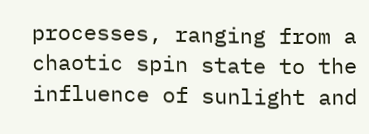processes, ranging from a chaotic spin state to the influence of sunlight and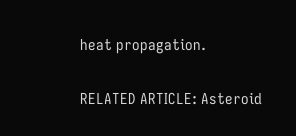heat propagation.

RELATED ARTICLE: Asteroid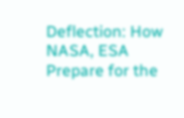Deflection: How NASA, ESA Prepare for the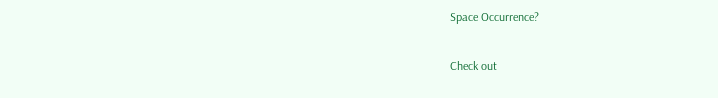Space Occurrence?

Check out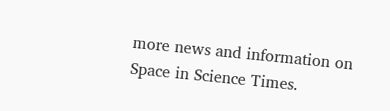more news and information on Space in Science Times.